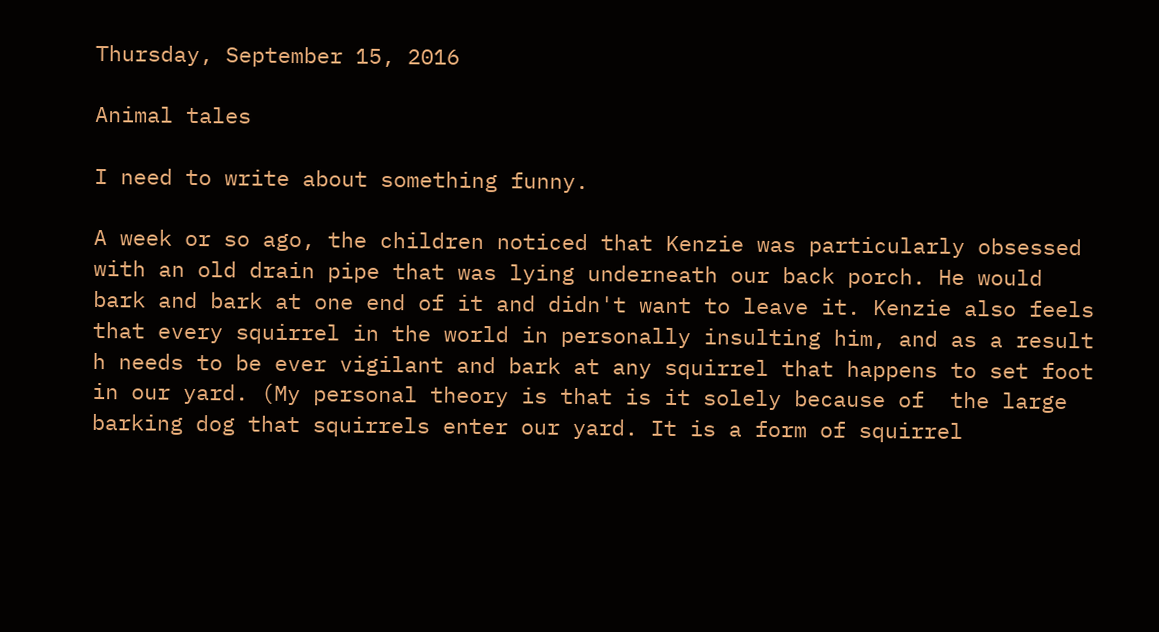Thursday, September 15, 2016

Animal tales

I need to write about something funny.

A week or so ago, the children noticed that Kenzie was particularly obsessed with an old drain pipe that was lying underneath our back porch. He would bark and bark at one end of it and didn't want to leave it. Kenzie also feels that every squirrel in the world in personally insulting him, and as a result h needs to be ever vigilant and bark at any squirrel that happens to set foot in our yard. (My personal theory is that is it solely because of  the large barking dog that squirrels enter our yard. It is a form of squirrel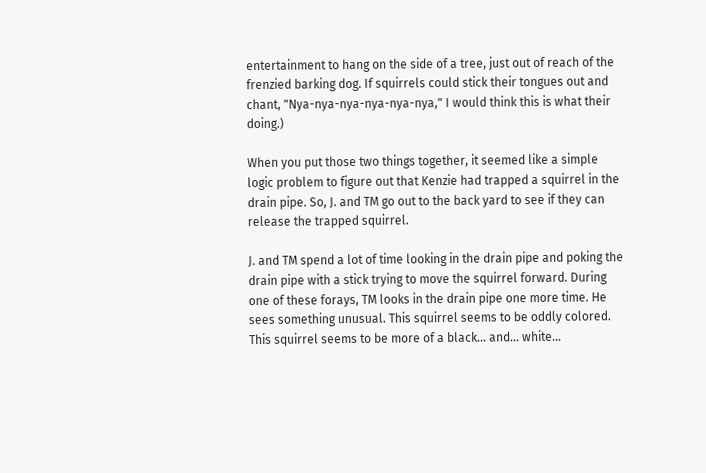entertainment to hang on the side of a tree, just out of reach of the frenzied barking dog. If squirrels could stick their tongues out and chant, "Nya-nya-nya-nya-nya-nya," I would think this is what their doing.)

When you put those two things together, it seemed like a simple logic problem to figure out that Kenzie had trapped a squirrel in the drain pipe. So, J. and TM go out to the back yard to see if they can release the trapped squirrel.

J. and TM spend a lot of time looking in the drain pipe and poking the drain pipe with a stick trying to move the squirrel forward. During one of these forays, TM looks in the drain pipe one more time. He sees something unusual. This squirrel seems to be oddly colored. This squirrel seems to be more of a black... and... white...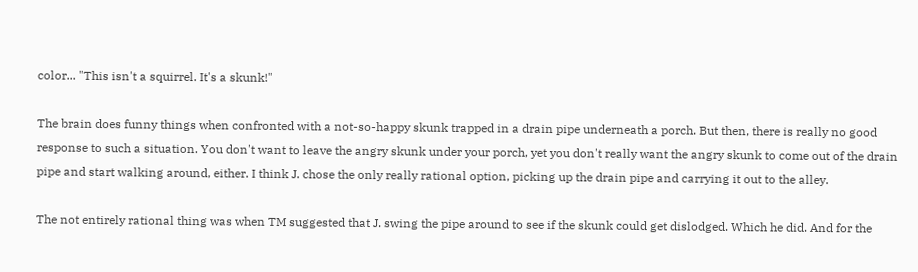color... "This isn't a squirrel. It's a skunk!"

The brain does funny things when confronted with a not-so-happy skunk trapped in a drain pipe underneath a porch. But then, there is really no good response to such a situation. You don't want to leave the angry skunk under your porch, yet you don't really want the angry skunk to come out of the drain pipe and start walking around, either. I think J. chose the only really rational option, picking up the drain pipe and carrying it out to the alley.

The not entirely rational thing was when TM suggested that J. swing the pipe around to see if the skunk could get dislodged. Which he did. And for the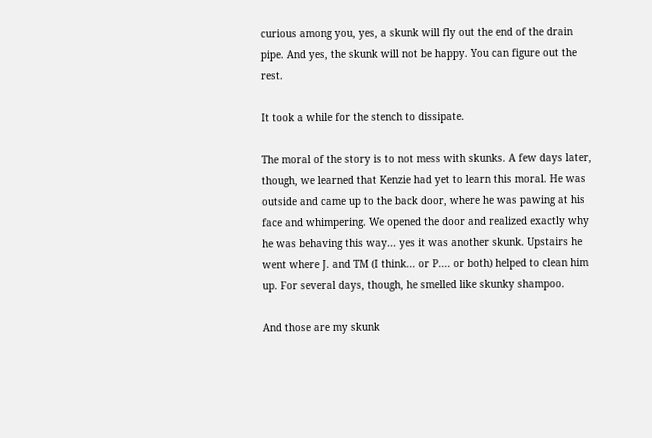curious among you, yes, a skunk will fly out the end of the drain pipe. And yes, the skunk will not be happy. You can figure out the rest.

It took a while for the stench to dissipate.

The moral of the story is to not mess with skunks. A few days later, though, we learned that Kenzie had yet to learn this moral. He was outside and came up to the back door, where he was pawing at his face and whimpering. We opened the door and realized exactly why he was behaving this way... yes it was another skunk. Upstairs he went where J. and TM (I think... or P.... or both) helped to clean him up. For several days, though, he smelled like skunky shampoo.

And those are my skunk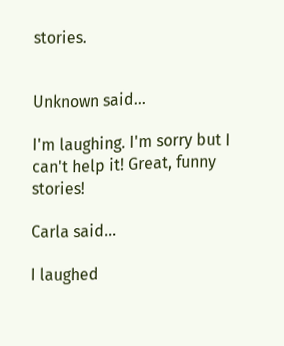stories.


Unknown said...

I'm laughing. I'm sorry but I can't help it! Great, funny stories!

Carla said...

I laughed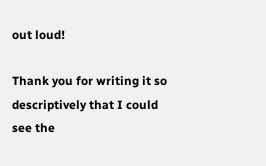out loud!

Thank you for writing it so descriptively that I could see the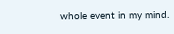whole event in my mind.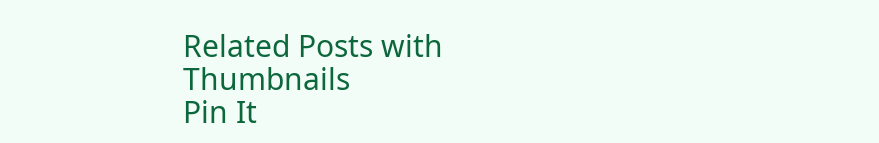Related Posts with Thumbnails
Pin It